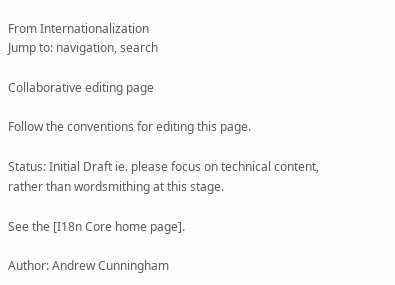From Internationalization
Jump to: navigation, search

Collaborative editing page

Follow the conventions for editing this page.

Status: Initial Draft ie. please focus on technical content, rather than wordsmithing at this stage.

See the [I18n Core home page].

Author: Andrew Cunningham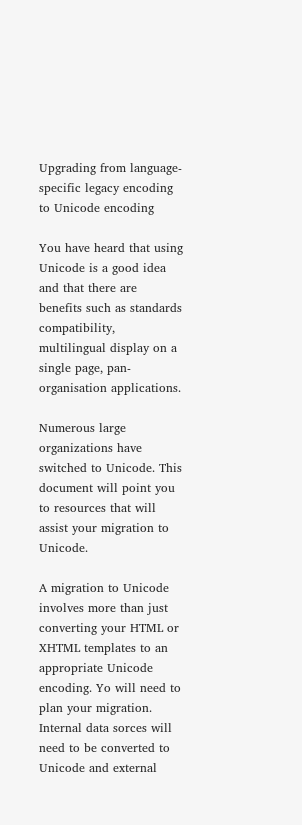Upgrading from language-specific legacy encoding to Unicode encoding

You have heard that using Unicode is a good idea and that there are benefits such as standards compatibility, multilingual display on a single page, pan-organisation applications.

Numerous large organizations have switched to Unicode. This document will point you to resources that will assist your migration to Unicode.

A migration to Unicode involves more than just converting your HTML or XHTML templates to an appropriate Unicode encoding. Yo will need to plan your migration. Internal data sorces will need to be converted to Unicode and external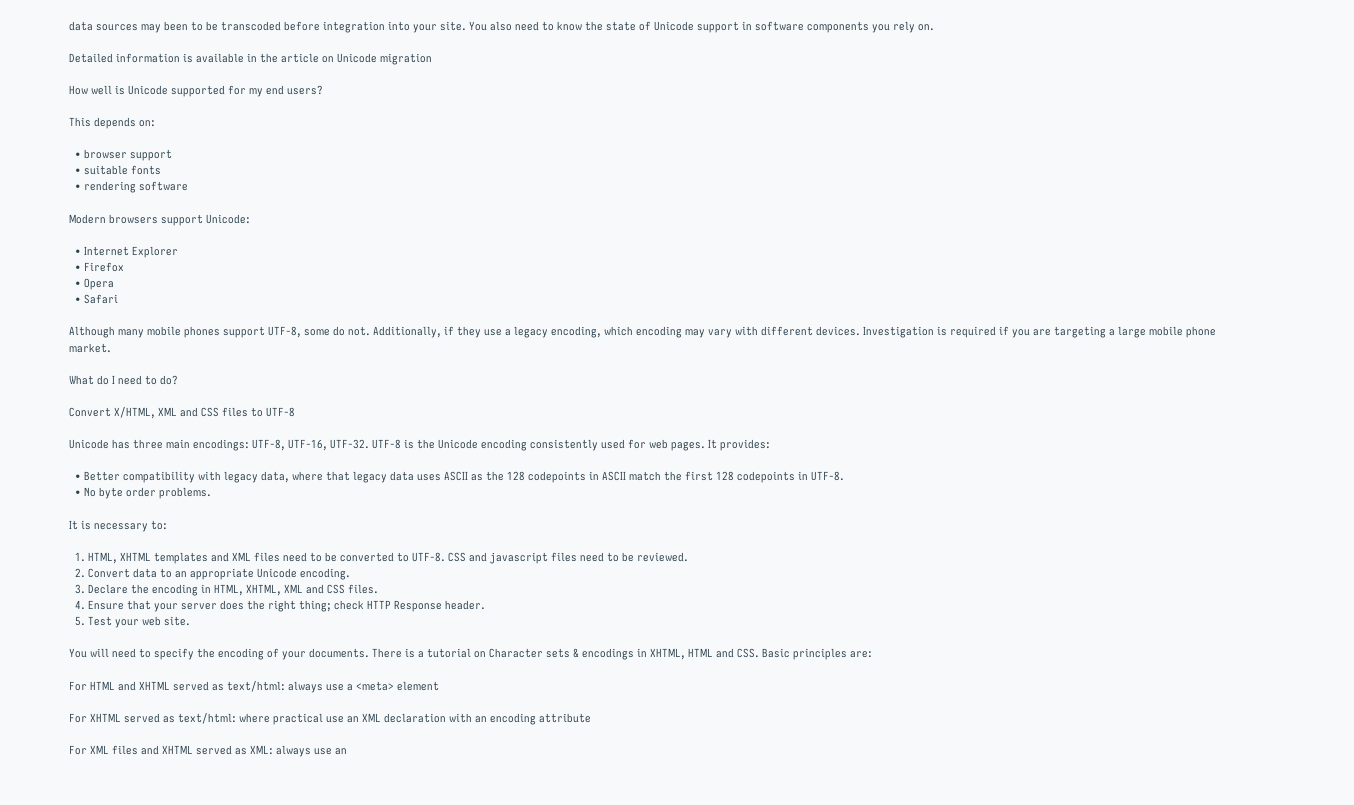data sources may been to be transcoded before integration into your site. You also need to know the state of Unicode support in software components you rely on.

Detailed information is available in the article on Unicode migration

How well is Unicode supported for my end users?

This depends on:

  • browser support
  • suitable fonts
  • rendering software

Modern browsers support Unicode:

  • Internet Explorer
  • Firefox
  • Opera
  • Safari

Although many mobile phones support UTF-8, some do not. Additionally, if they use a legacy encoding, which encoding may vary with different devices. Investigation is required if you are targeting a large mobile phone market.

What do I need to do?

Convert X/HTML, XML and CSS files to UTF-8

Unicode has three main encodings: UTF-8, UTF-16, UTF-32. UTF-8 is the Unicode encoding consistently used for web pages. It provides:

  • Better compatibility with legacy data, where that legacy data uses ASCII as the 128 codepoints in ASCII match the first 128 codepoints in UTF-8.
  • No byte order problems.

It is necessary to:

  1. HTML, XHTML templates and XML files need to be converted to UTF-8. CSS and javascript files need to be reviewed.
  2. Convert data to an appropriate Unicode encoding.
  3. Declare the encoding in HTML, XHTML, XML and CSS files.
  4. Ensure that your server does the right thing; check HTTP Response header.
  5. Test your web site.

You will need to specify the encoding of your documents. There is a tutorial on Character sets & encodings in XHTML, HTML and CSS. Basic principles are:

For HTML and XHTML served as text/html: always use a <meta> element

For XHTML served as text/html: where practical use an XML declaration with an encoding attribute

For XML files and XHTML served as XML: always use an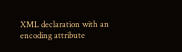XML declaration with an encoding attribute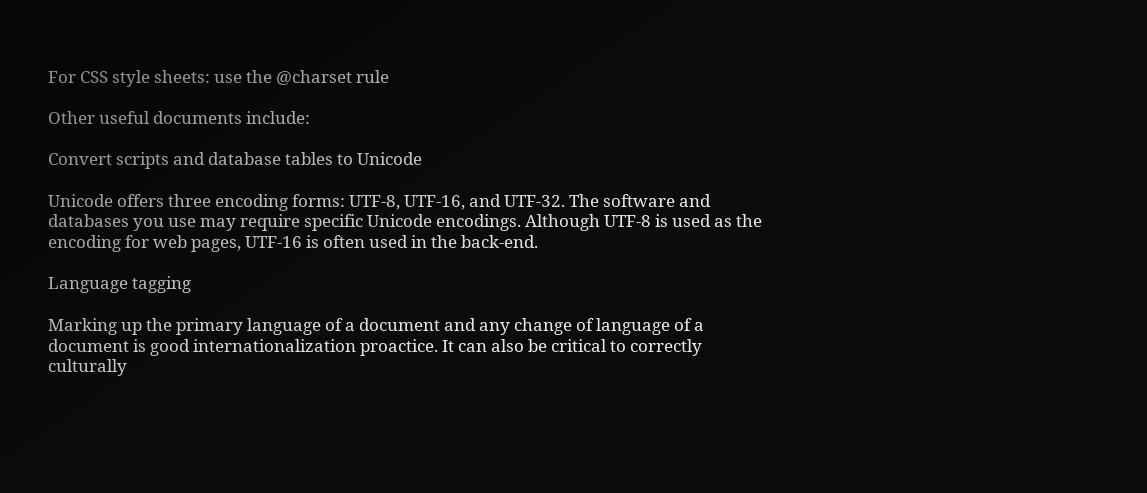For CSS style sheets: use the @charset rule

Other useful documents include:

Convert scripts and database tables to Unicode

Unicode offers three encoding forms: UTF-8, UTF-16, and UTF-32. The software and databases you use may require specific Unicode encodings. Although UTF-8 is used as the encoding for web pages, UTF-16 is often used in the back-end.

Language tagging

Marking up the primary language of a document and any change of language of a document is good internationalization proactice. It can also be critical to correctly culturally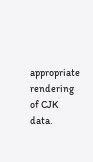appropriate rendering of CJK data.